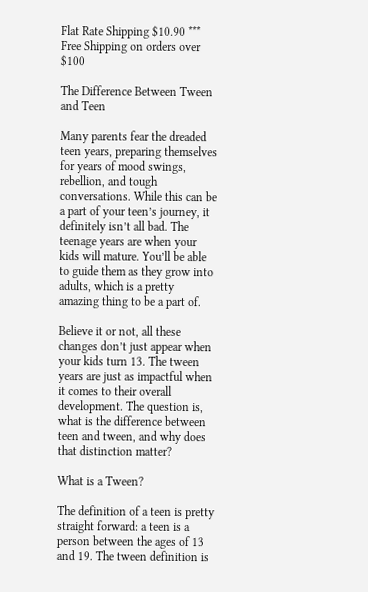Flat Rate Shipping $10.90 *** Free Shipping on orders over $100

The Difference Between Tween and Teen

Many parents fear the dreaded teen years, preparing themselves for years of mood swings, rebellion, and tough conversations. While this can be a part of your teen’s journey, it definitely isn’t all bad. The teenage years are when your kids will mature. You’ll be able to guide them as they grow into adults, which is a pretty amazing thing to be a part of.

Believe it or not, all these changes don’t just appear when your kids turn 13. The tween years are just as impactful when it comes to their overall development. The question is, what is the difference between teen and tween, and why does that distinction matter?

What is a Tween?

The definition of a teen is pretty straight forward: a teen is a person between the ages of 13 and 19. The tween definition is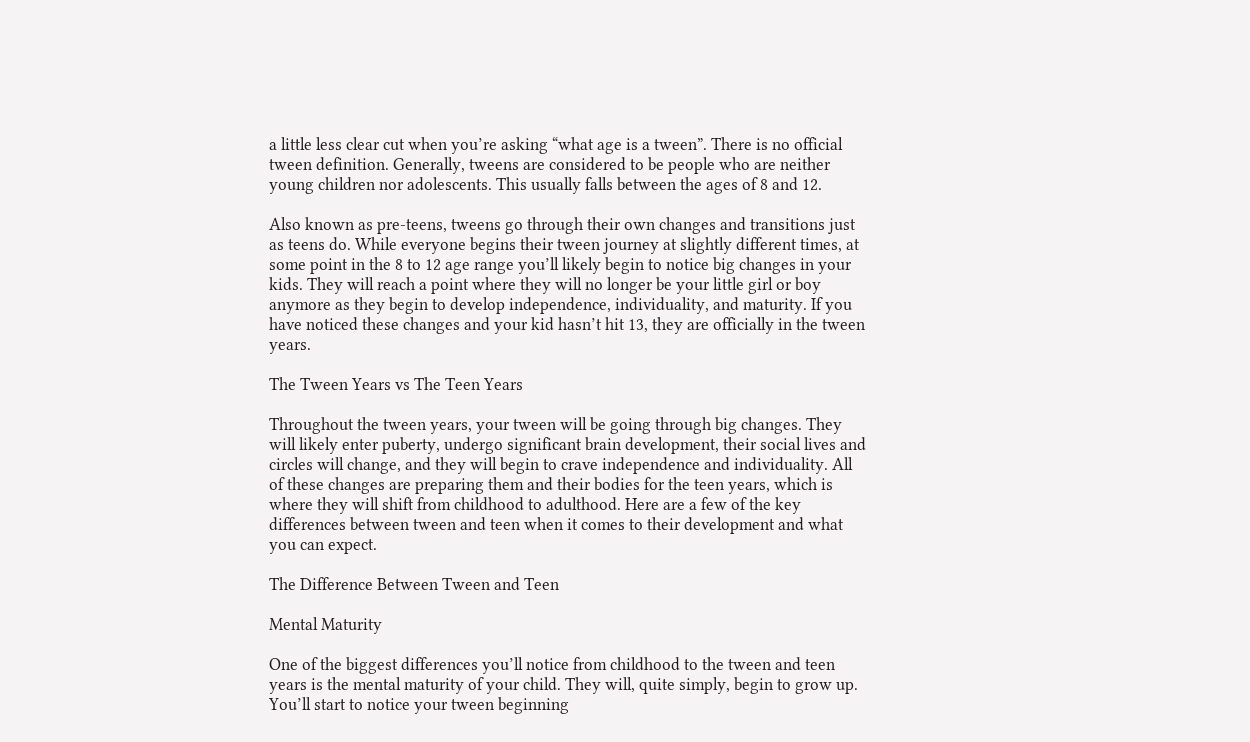a little less clear cut when you’re asking “what age is a tween”. There is no official tween definition. Generally, tweens are considered to be people who are neither young children nor adolescents. This usually falls between the ages of 8 and 12.

Also known as pre-teens, tweens go through their own changes and transitions just as teens do. While everyone begins their tween journey at slightly different times, at some point in the 8 to 12 age range you’ll likely begin to notice big changes in your kids. They will reach a point where they will no longer be your little girl or boy anymore as they begin to develop independence, individuality, and maturity. If you have noticed these changes and your kid hasn’t hit 13, they are officially in the tween years.

The Tween Years vs The Teen Years

Throughout the tween years, your tween will be going through big changes. They will likely enter puberty, undergo significant brain development, their social lives and circles will change, and they will begin to crave independence and individuality. All of these changes are preparing them and their bodies for the teen years, which is where they will shift from childhood to adulthood. Here are a few of the key differences between tween and teen when it comes to their development and what you can expect.

The Difference Between Tween and Teen

Mental Maturity

One of the biggest differences you’ll notice from childhood to the tween and teen years is the mental maturity of your child. They will, quite simply, begin to grow up. You’ll start to notice your tween beginning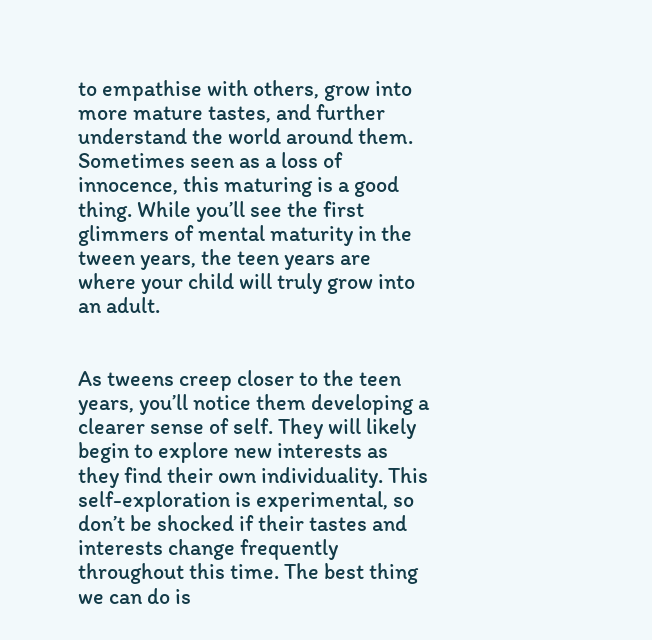to empathise with others, grow into more mature tastes, and further understand the world around them. Sometimes seen as a loss of innocence, this maturing is a good thing. While you’ll see the first glimmers of mental maturity in the tween years, the teen years are where your child will truly grow into an adult.


As tweens creep closer to the teen years, you’ll notice them developing a clearer sense of self. They will likely begin to explore new interests as they find their own individuality. This self-exploration is experimental, so don’t be shocked if their tastes and interests change frequently throughout this time. The best thing we can do is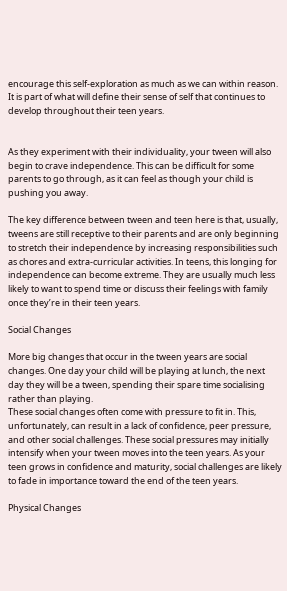encourage this self-exploration as much as we can within reason. It is part of what will define their sense of self that continues to develop throughout their teen years.


As they experiment with their individuality, your tween will also begin to crave independence. This can be difficult for some parents to go through, as it can feel as though your child is pushing you away.

The key difference between tween and teen here is that, usually, tweens are still receptive to their parents and are only beginning to stretch their independence by increasing responsibilities such as chores and extra-curricular activities. In teens, this longing for independence can become extreme. They are usually much less likely to want to spend time or discuss their feelings with family once they’re in their teen years.

Social Changes

More big changes that occur in the tween years are social changes. One day your child will be playing at lunch, the next day they will be a tween, spending their spare time socialising rather than playing.
These social changes often come with pressure to fit in. This, unfortunately, can result in a lack of confidence, peer pressure, and other social challenges. These social pressures may initially intensify when your tween moves into the teen years. As your teen grows in confidence and maturity, social challenges are likely to fade in importance toward the end of the teen years.

Physical Changes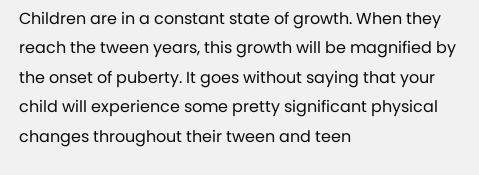Children are in a constant state of growth. When they reach the tween years, this growth will be magnified by the onset of puberty. It goes without saying that your child will experience some pretty significant physical changes throughout their tween and teen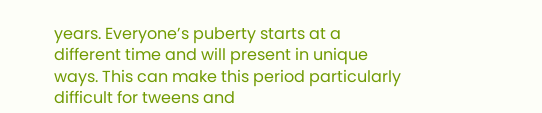years. Everyone’s puberty starts at a different time and will present in unique ways. This can make this period particularly difficult for tweens and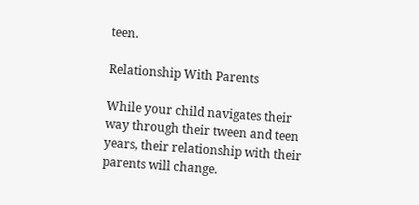teen.

Relationship With Parents

While your child navigates their way through their tween and teen years, their relationship with their parents will change.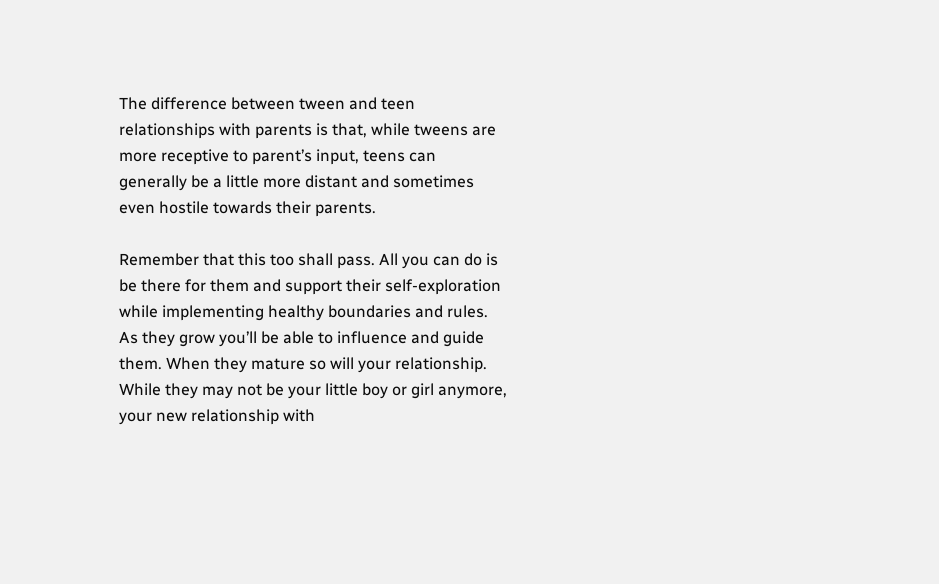The difference between tween and teen relationships with parents is that, while tweens are more receptive to parent’s input, teens can generally be a little more distant and sometimes even hostile towards their parents.

Remember that this too shall pass. All you can do is be there for them and support their self-exploration while implementing healthy boundaries and rules. As they grow you’ll be able to influence and guide them. When they mature so will your relationship. While they may not be your little boy or girl anymore, your new relationship with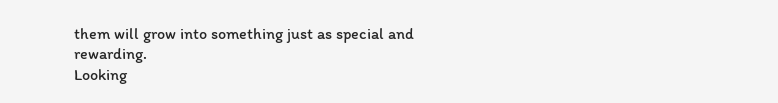them will grow into something just as special and rewarding.
Looking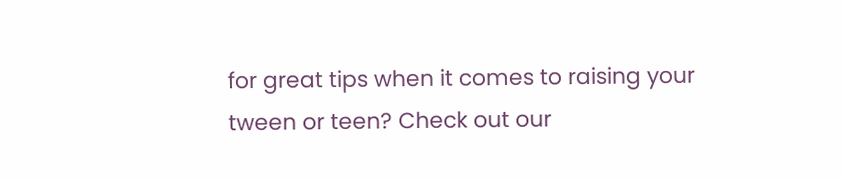for great tips when it comes to raising your tween or teen? Check out our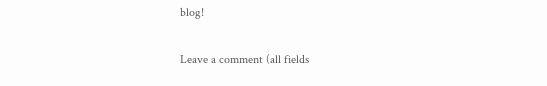blog!

Leave a comment (all fields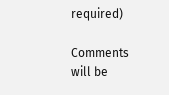required)

Comments will be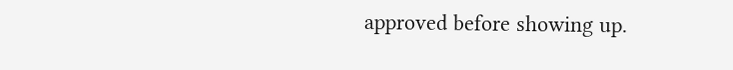approved before showing up.